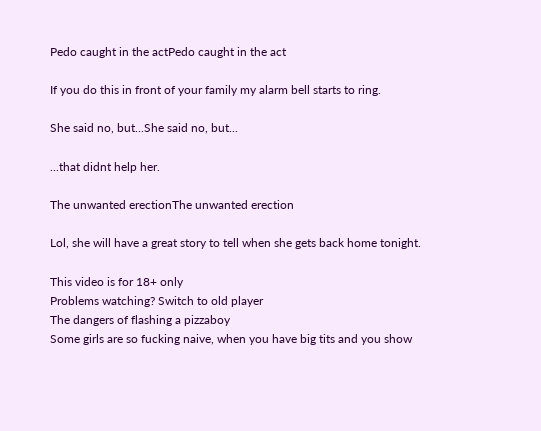Pedo caught in the actPedo caught in the act

If you do this in front of your family my alarm bell starts to ring.

She said no, but...She said no, but...

...that didnt help her.

The unwanted erectionThe unwanted erection

Lol, she will have a great story to tell when she gets back home tonight.

This video is for 18+ only
Problems watching? Switch to old player
The dangers of flashing a pizzaboy
Some girls are so fucking naive, when you have big tits and you show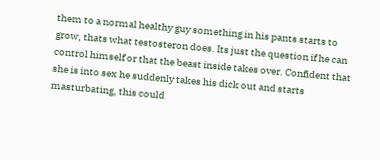them to a normal healthy guy something in his pants starts to grow, thats what testosteron does. Its just the question if he can control himself or that the beast inside takes over. Confident that she is into sex he suddenly takes his dick out and starts masturbating, this could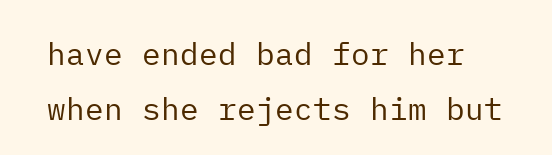have ended bad for her when she rejects him but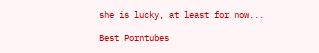she is lucky, at least for now...

Best Porntubes